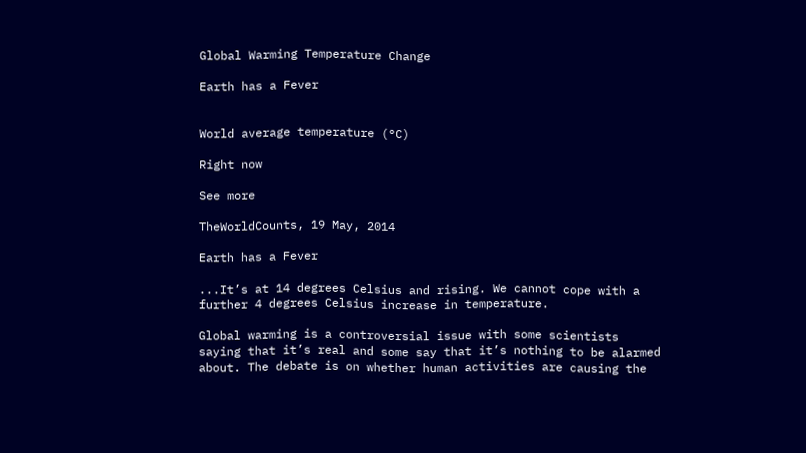Global Warming Temperature Change

Earth has a Fever


World average temperature (°C)

Right now

See more

TheWorldCounts, 19 May, 2014

Earth has a Fever

...It’s at 14 degrees Celsius and rising. We cannot cope with a further 4 degrees Celsius increase in temperature.

Global warming is a controversial issue with some scientists saying that it’s real and some say that it’s nothing to be alarmed about. The debate is on whether human activities are causing the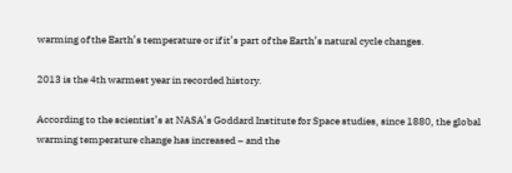warming of the Earth’s temperature or if it’s part of the Earth’s natural cycle changes.

2013 is the 4th warmest year in recorded history.

According to the scientist’s at NASA’s Goddard Institute for Space studies, since 1880, the global warming temperature change has increased – and the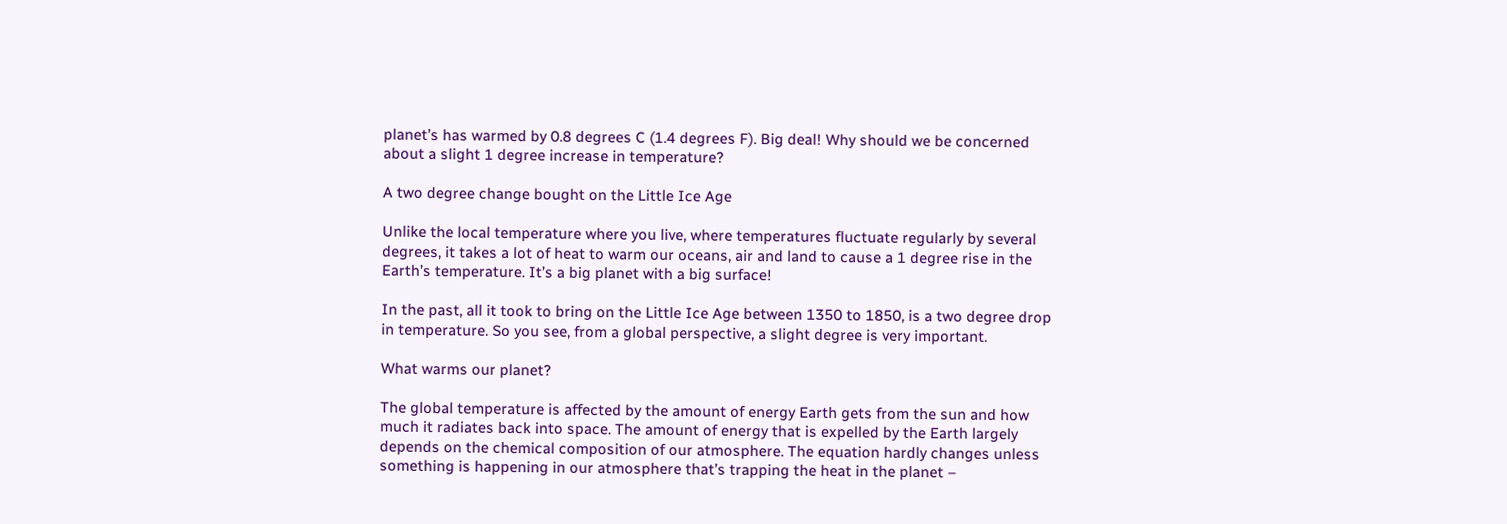planet’s has warmed by 0.8 degrees C (1.4 degrees F). Big deal! Why should we be concerned about a slight 1 degree increase in temperature?

A two degree change bought on the Little Ice Age

Unlike the local temperature where you live, where temperatures fluctuate regularly by several degrees, it takes a lot of heat to warm our oceans, air and land to cause a 1 degree rise in the Earth’s temperature. It’s a big planet with a big surface!

In the past, all it took to bring on the Little Ice Age between 1350 to 1850, is a two degree drop in temperature. So you see, from a global perspective, a slight degree is very important.

What warms our planet?

The global temperature is affected by the amount of energy Earth gets from the sun and how much it radiates back into space. The amount of energy that is expelled by the Earth largely depends on the chemical composition of our atmosphere. The equation hardly changes unless something is happening in our atmosphere that’s trapping the heat in the planet –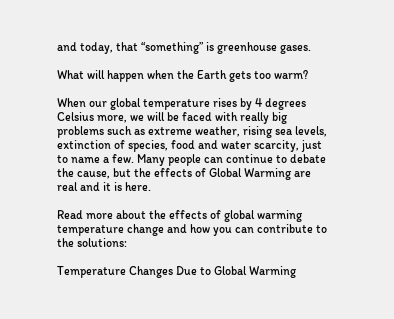and today, that “something” is greenhouse gases.

What will happen when the Earth gets too warm?

When our global temperature rises by 4 degrees Celsius more, we will be faced with really big problems such as extreme weather, rising sea levels, extinction of species, food and water scarcity, just to name a few. Many people can continue to debate the cause, but the effects of Global Warming are real and it is here.

Read more about the effects of global warming temperature change and how you can contribute to the solutions:

Temperature Changes Due to Global Warming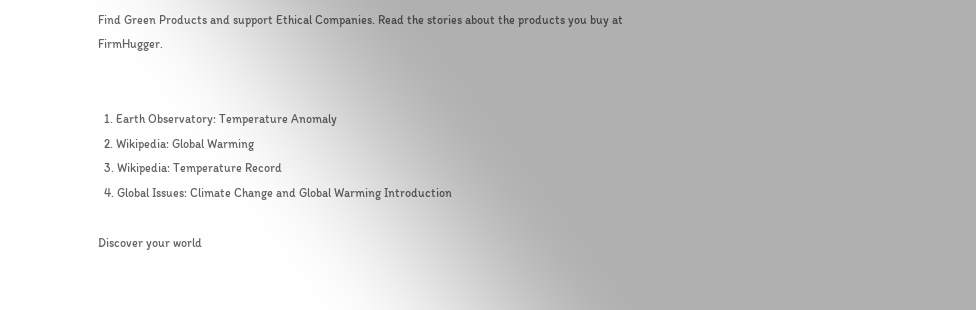Find Green Products and support Ethical Companies. Read the stories about the products you buy at FirmHugger.


  1. Earth Observatory: Temperature Anomaly
  2. Wikipedia: Global Warming
  3. Wikipedia: Temperature Record
  4. Global Issues: Climate Change and Global Warming Introduction

Discover your world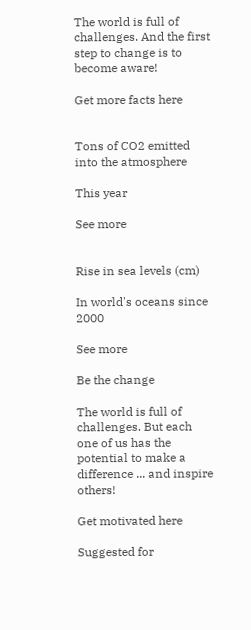The world is full of challenges. And the first step to change is to become aware!

Get more facts here


Tons of CO2 emitted into the atmosphere

This year

See more


Rise in sea levels (cm)

In world's oceans since 2000

See more

Be the change

The world is full of challenges. But each one of us has the potential to make a difference ... and inspire others!

Get motivated here

Suggested for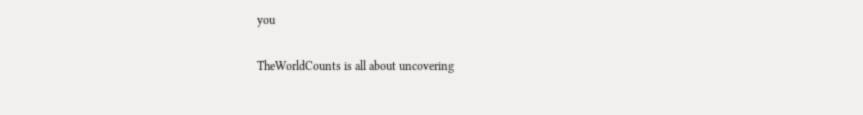you

TheWorldCounts is all about uncovering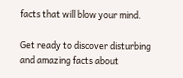facts that will blow your mind.

Get ready to discover disturbing and amazing facts about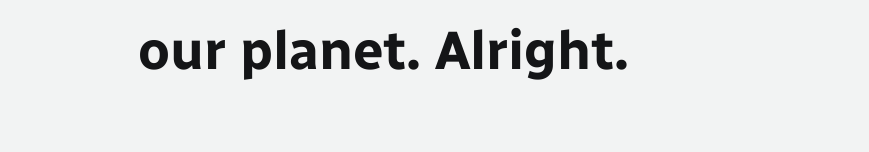our planet. Alright.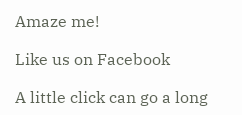Amaze me!

Like us on Facebook

A little click can go a long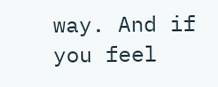way. And if you feel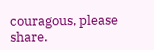couragous, please share.